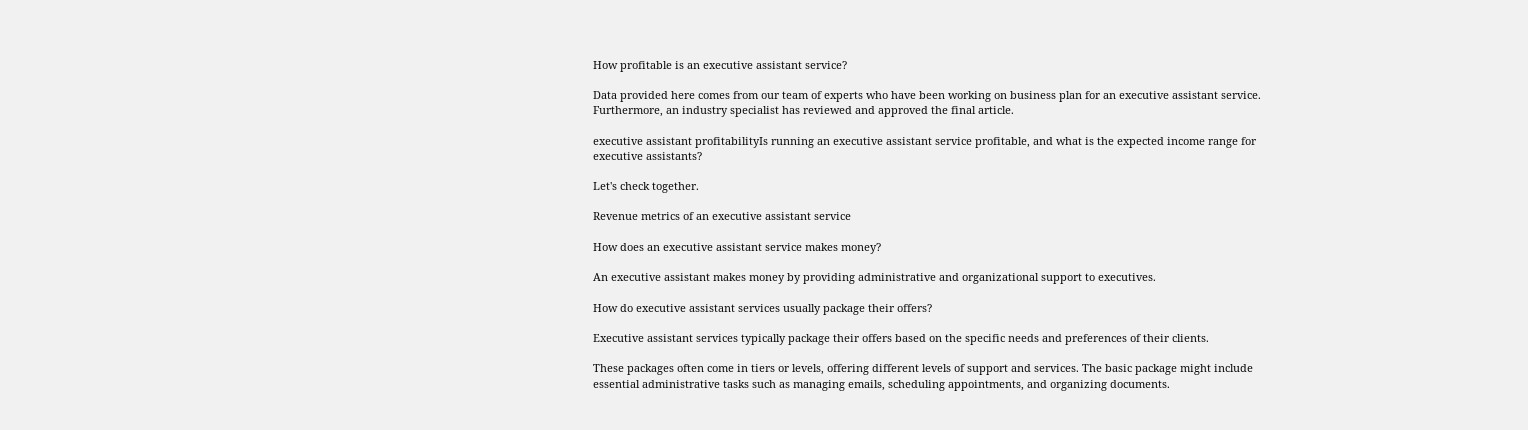How profitable is an executive assistant service?

Data provided here comes from our team of experts who have been working on business plan for an executive assistant service. Furthermore, an industry specialist has reviewed and approved the final article.

executive assistant profitabilityIs running an executive assistant service profitable, and what is the expected income range for executive assistants?

Let's check together.

Revenue metrics of an executive assistant service

How does an executive assistant service makes money?

An executive assistant makes money by providing administrative and organizational support to executives.

How do executive assistant services usually package their offers?

Executive assistant services typically package their offers based on the specific needs and preferences of their clients.

These packages often come in tiers or levels, offering different levels of support and services. The basic package might include essential administrative tasks such as managing emails, scheduling appointments, and organizing documents.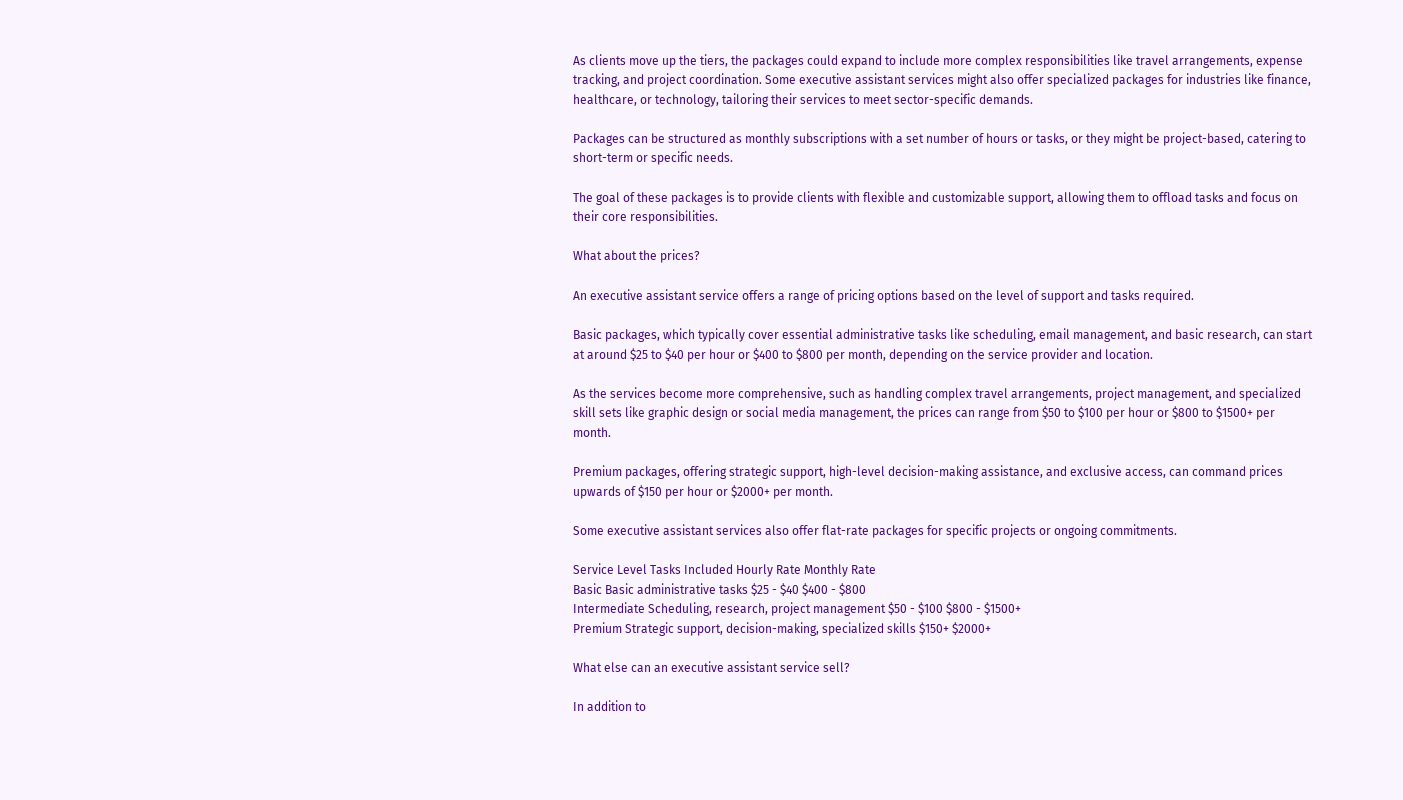As clients move up the tiers, the packages could expand to include more complex responsibilities like travel arrangements, expense tracking, and project coordination. Some executive assistant services might also offer specialized packages for industries like finance, healthcare, or technology, tailoring their services to meet sector-specific demands.

Packages can be structured as monthly subscriptions with a set number of hours or tasks, or they might be project-based, catering to short-term or specific needs.

The goal of these packages is to provide clients with flexible and customizable support, allowing them to offload tasks and focus on their core responsibilities.

What about the prices?

An executive assistant service offers a range of pricing options based on the level of support and tasks required.

Basic packages, which typically cover essential administrative tasks like scheduling, email management, and basic research, can start at around $25 to $40 per hour or $400 to $800 per month, depending on the service provider and location.

As the services become more comprehensive, such as handling complex travel arrangements, project management, and specialized skill sets like graphic design or social media management, the prices can range from $50 to $100 per hour or $800 to $1500+ per month.

Premium packages, offering strategic support, high-level decision-making assistance, and exclusive access, can command prices upwards of $150 per hour or $2000+ per month.

Some executive assistant services also offer flat-rate packages for specific projects or ongoing commitments.

Service Level Tasks Included Hourly Rate Monthly Rate
Basic Basic administrative tasks $25 - $40 $400 - $800
Intermediate Scheduling, research, project management $50 - $100 $800 - $1500+
Premium Strategic support, decision-making, specialized skills $150+ $2000+

What else can an executive assistant service sell?

In addition to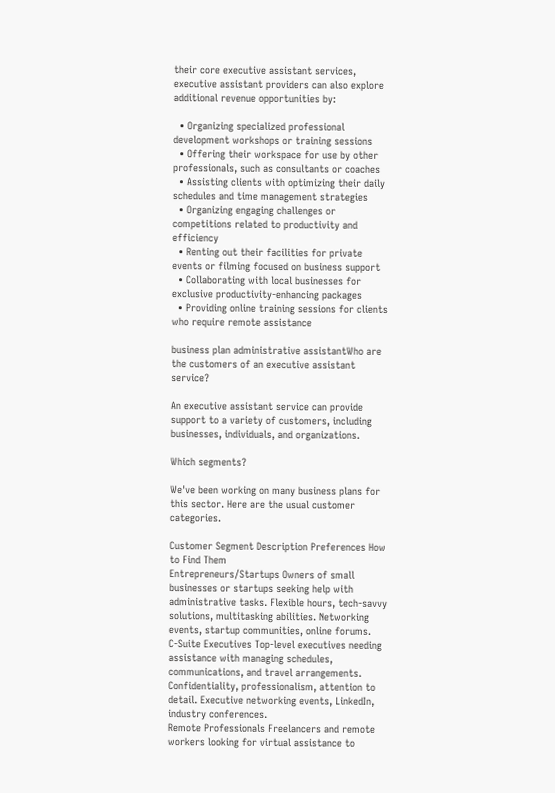their core executive assistant services, executive assistant providers can also explore additional revenue opportunities by:

  • Organizing specialized professional development workshops or training sessions
  • Offering their workspace for use by other professionals, such as consultants or coaches
  • Assisting clients with optimizing their daily schedules and time management strategies
  • Organizing engaging challenges or competitions related to productivity and efficiency
  • Renting out their facilities for private events or filming focused on business support
  • Collaborating with local businesses for exclusive productivity-enhancing packages
  • Providing online training sessions for clients who require remote assistance

business plan administrative assistantWho are the customers of an executive assistant service?

An executive assistant service can provide support to a variety of customers, including businesses, individuals, and organizations.

Which segments?

We've been working on many business plans for this sector. Here are the usual customer categories.

Customer Segment Description Preferences How to Find Them
Entrepreneurs/Startups Owners of small businesses or startups seeking help with administrative tasks. Flexible hours, tech-savvy solutions, multitasking abilities. Networking events, startup communities, online forums.
C-Suite Executives Top-level executives needing assistance with managing schedules, communications, and travel arrangements. Confidentiality, professionalism, attention to detail. Executive networking events, LinkedIn, industry conferences.
Remote Professionals Freelancers and remote workers looking for virtual assistance to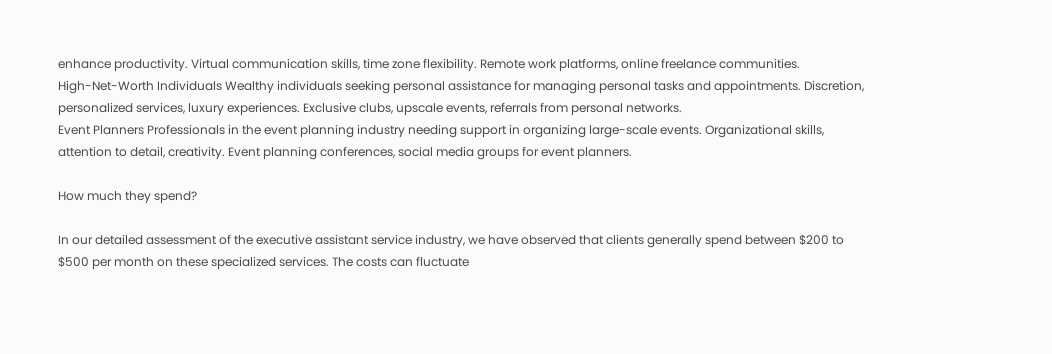enhance productivity. Virtual communication skills, time zone flexibility. Remote work platforms, online freelance communities.
High-Net-Worth Individuals Wealthy individuals seeking personal assistance for managing personal tasks and appointments. Discretion, personalized services, luxury experiences. Exclusive clubs, upscale events, referrals from personal networks.
Event Planners Professionals in the event planning industry needing support in organizing large-scale events. Organizational skills, attention to detail, creativity. Event planning conferences, social media groups for event planners.

How much they spend?

In our detailed assessment of the executive assistant service industry, we have observed that clients generally spend between $200 to $500 per month on these specialized services. The costs can fluctuate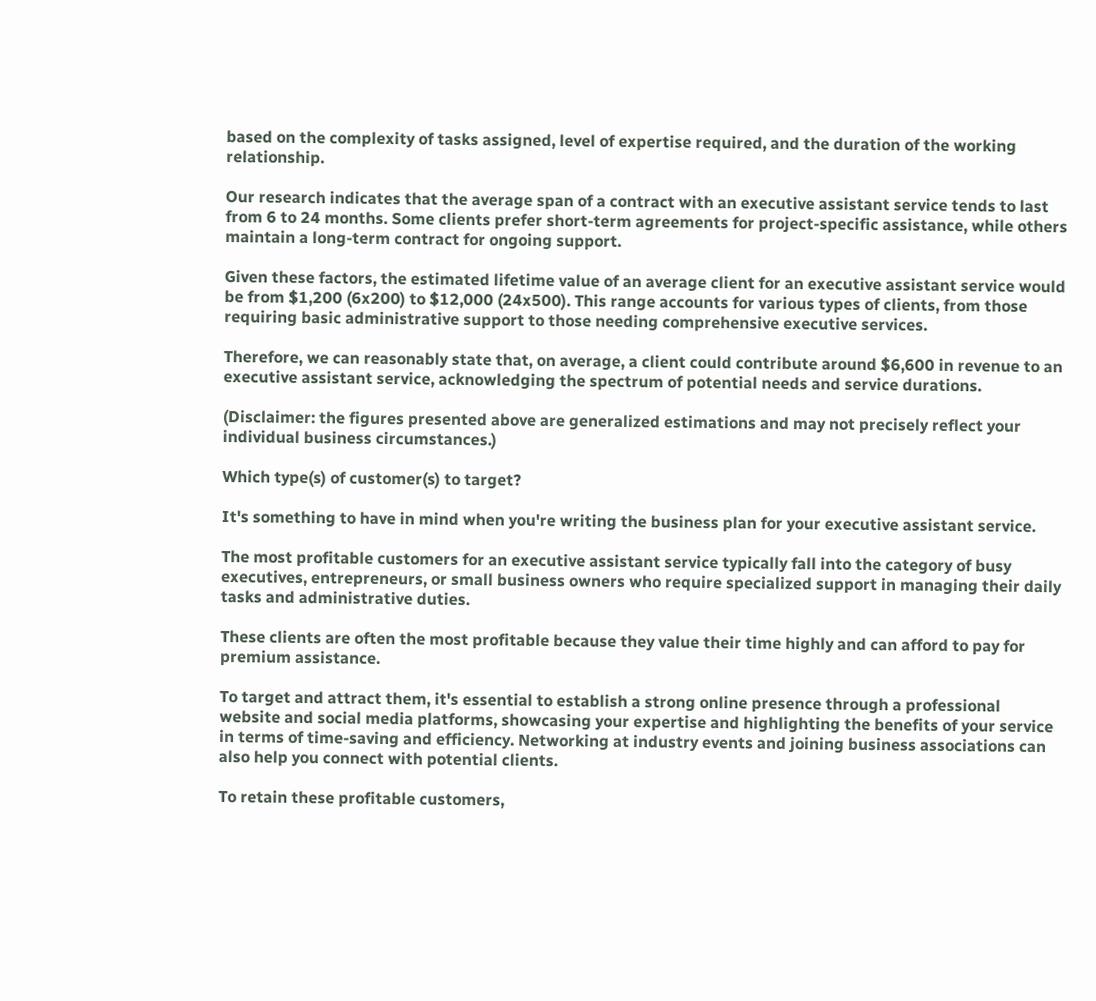based on the complexity of tasks assigned, level of expertise required, and the duration of the working relationship.

Our research indicates that the average span of a contract with an executive assistant service tends to last from 6 to 24 months. Some clients prefer short-term agreements for project-specific assistance, while others maintain a long-term contract for ongoing support.

Given these factors, the estimated lifetime value of an average client for an executive assistant service would be from $1,200 (6x200) to $12,000 (24x500). This range accounts for various types of clients, from those requiring basic administrative support to those needing comprehensive executive services.

Therefore, we can reasonably state that, on average, a client could contribute around $6,600 in revenue to an executive assistant service, acknowledging the spectrum of potential needs and service durations.

(Disclaimer: the figures presented above are generalized estimations and may not precisely reflect your individual business circumstances.)

Which type(s) of customer(s) to target?

It's something to have in mind when you're writing the business plan for your executive assistant service.

The most profitable customers for an executive assistant service typically fall into the category of busy executives, entrepreneurs, or small business owners who require specialized support in managing their daily tasks and administrative duties.

These clients are often the most profitable because they value their time highly and can afford to pay for premium assistance.

To target and attract them, it's essential to establish a strong online presence through a professional website and social media platforms, showcasing your expertise and highlighting the benefits of your service in terms of time-saving and efficiency. Networking at industry events and joining business associations can also help you connect with potential clients.

To retain these profitable customers,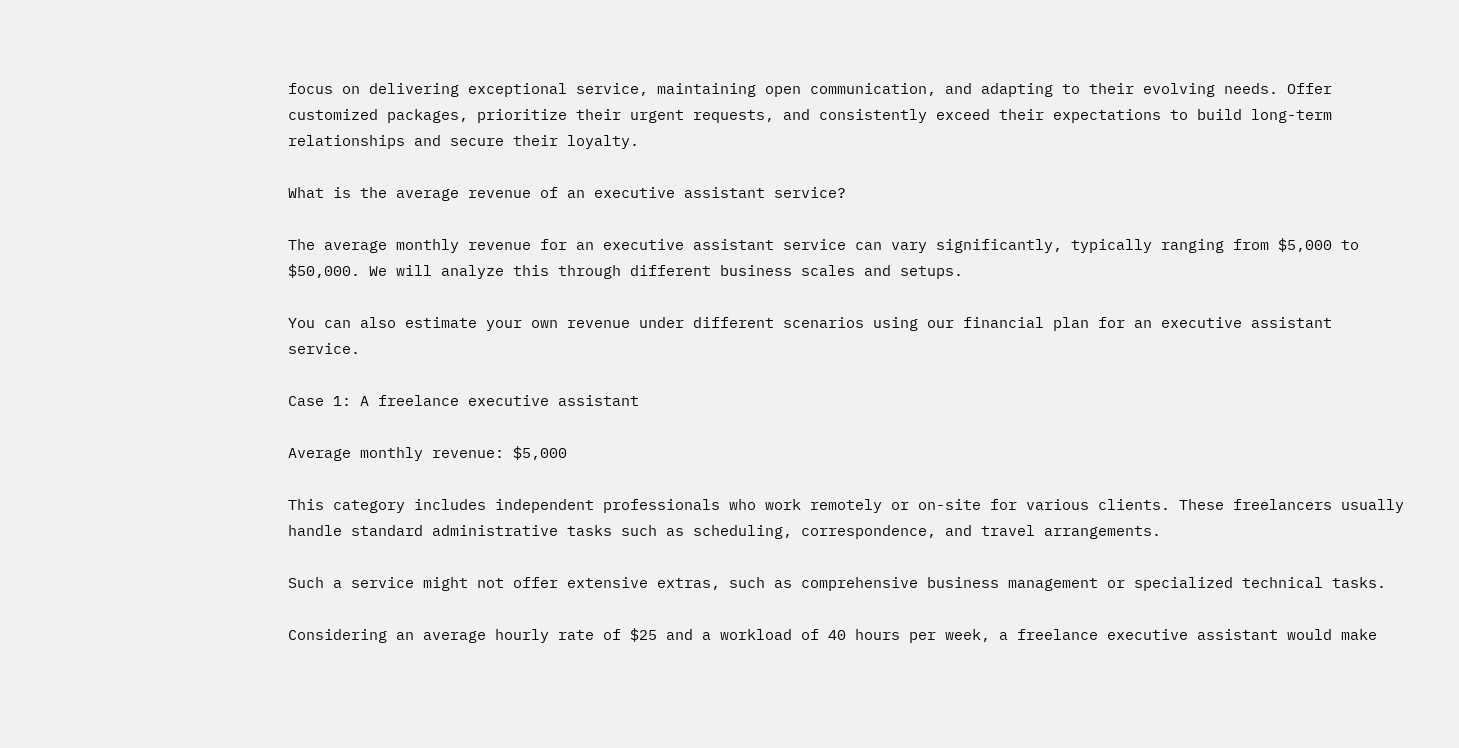focus on delivering exceptional service, maintaining open communication, and adapting to their evolving needs. Offer customized packages, prioritize their urgent requests, and consistently exceed their expectations to build long-term relationships and secure their loyalty.

What is the average revenue of an executive assistant service?

The average monthly revenue for an executive assistant service can vary significantly, typically ranging from $5,000 to $50,000. We will analyze this through different business scales and setups.

You can also estimate your own revenue under different scenarios using our financial plan for an executive assistant service.

Case 1: A freelance executive assistant

Average monthly revenue: $5,000

This category includes independent professionals who work remotely or on-site for various clients. These freelancers usually handle standard administrative tasks such as scheduling, correspondence, and travel arrangements.

Such a service might not offer extensive extras, such as comprehensive business management or specialized technical tasks.

Considering an average hourly rate of $25 and a workload of 40 hours per week, a freelance executive assistant would make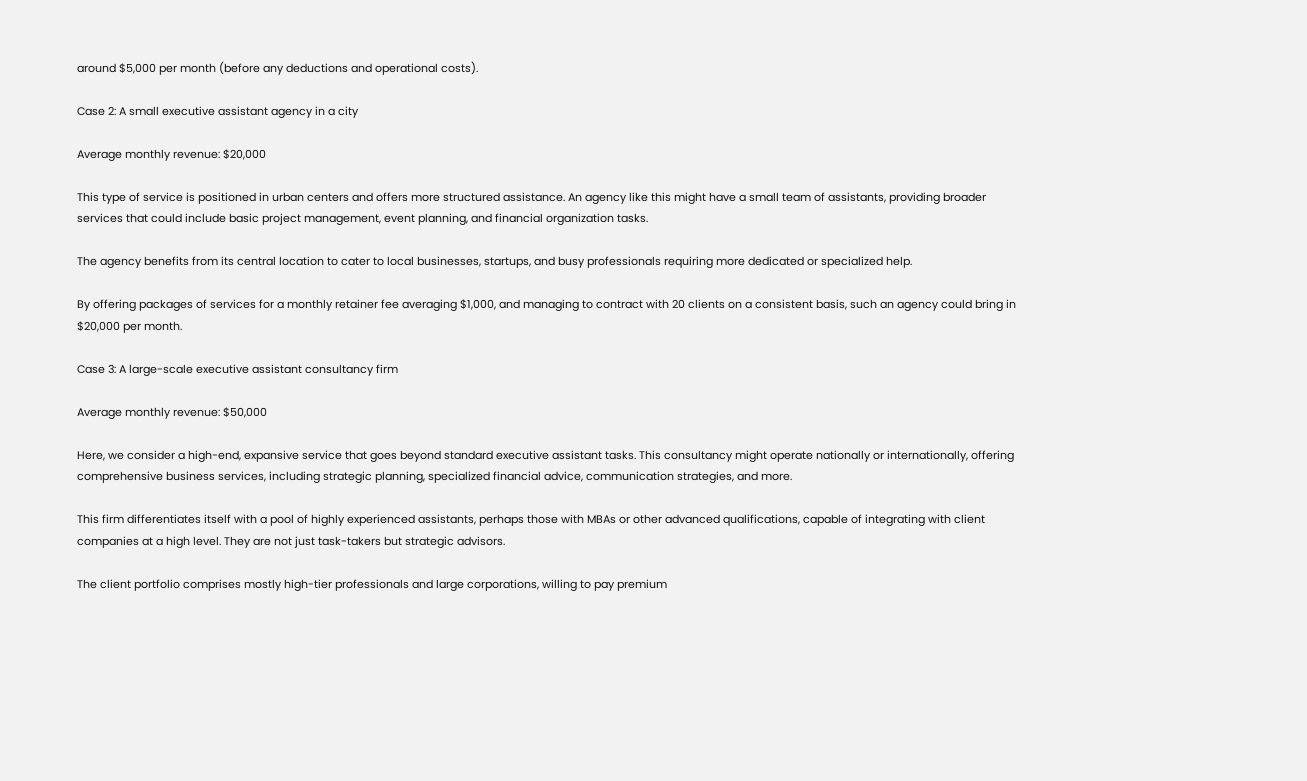around $5,000 per month (before any deductions and operational costs).

Case 2: A small executive assistant agency in a city

Average monthly revenue: $20,000

This type of service is positioned in urban centers and offers more structured assistance. An agency like this might have a small team of assistants, providing broader services that could include basic project management, event planning, and financial organization tasks.

The agency benefits from its central location to cater to local businesses, startups, and busy professionals requiring more dedicated or specialized help.

By offering packages of services for a monthly retainer fee averaging $1,000, and managing to contract with 20 clients on a consistent basis, such an agency could bring in $20,000 per month.

Case 3: A large-scale executive assistant consultancy firm

Average monthly revenue: $50,000

Here, we consider a high-end, expansive service that goes beyond standard executive assistant tasks. This consultancy might operate nationally or internationally, offering comprehensive business services, including strategic planning, specialized financial advice, communication strategies, and more.

This firm differentiates itself with a pool of highly experienced assistants, perhaps those with MBAs or other advanced qualifications, capable of integrating with client companies at a high level. They are not just task-takers but strategic advisors.

The client portfolio comprises mostly high-tier professionals and large corporations, willing to pay premium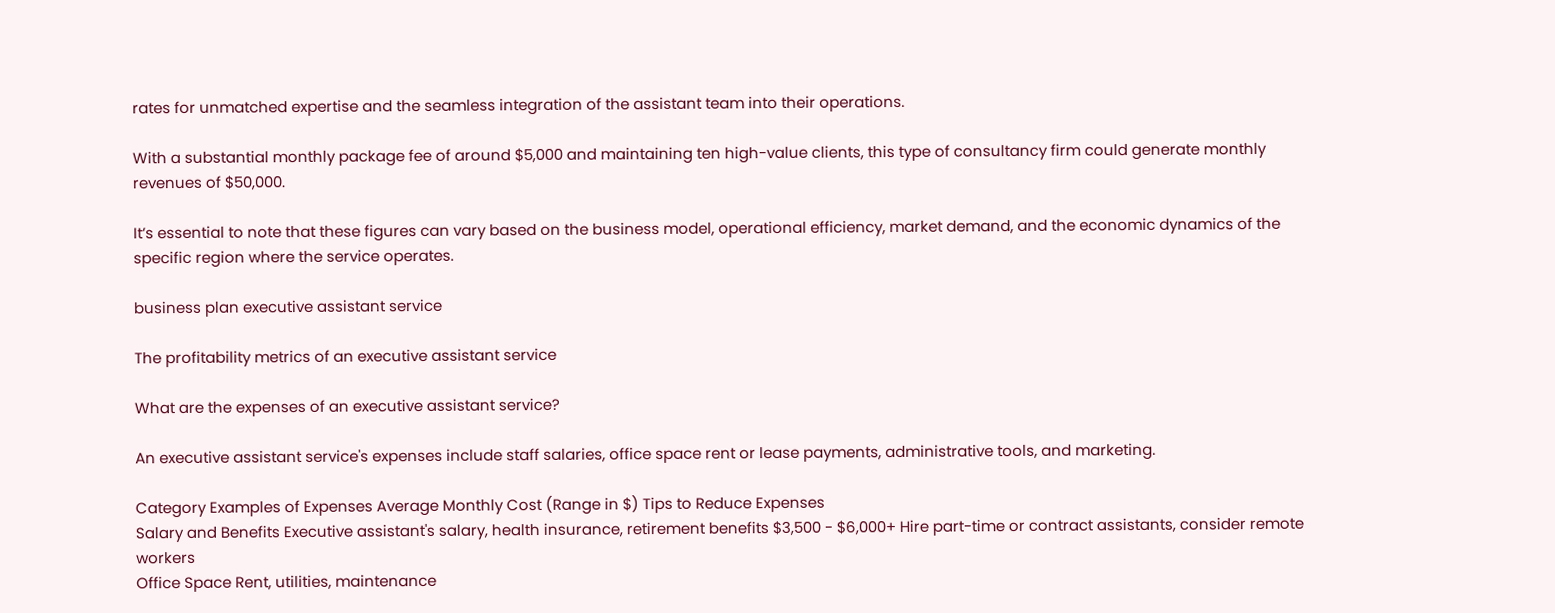rates for unmatched expertise and the seamless integration of the assistant team into their operations.

With a substantial monthly package fee of around $5,000 and maintaining ten high-value clients, this type of consultancy firm could generate monthly revenues of $50,000.

It’s essential to note that these figures can vary based on the business model, operational efficiency, market demand, and the economic dynamics of the specific region where the service operates.

business plan executive assistant service

The profitability metrics of an executive assistant service

What are the expenses of an executive assistant service?

An executive assistant service's expenses include staff salaries, office space rent or lease payments, administrative tools, and marketing.

Category Examples of Expenses Average Monthly Cost (Range in $) Tips to Reduce Expenses
Salary and Benefits Executive assistant's salary, health insurance, retirement benefits $3,500 - $6,000+ Hire part-time or contract assistants, consider remote workers
Office Space Rent, utilities, maintenance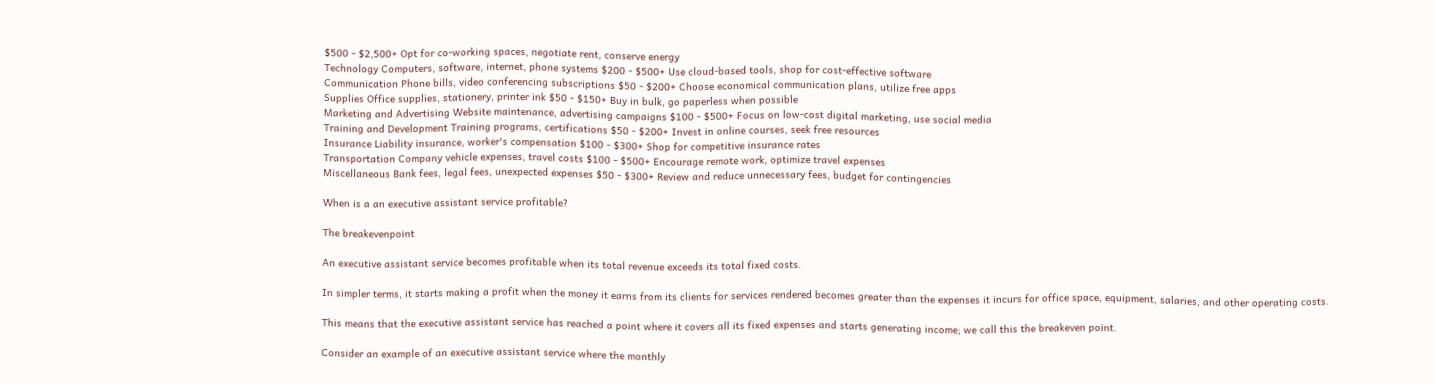$500 - $2,500+ Opt for co-working spaces, negotiate rent, conserve energy
Technology Computers, software, internet, phone systems $200 - $500+ Use cloud-based tools, shop for cost-effective software
Communication Phone bills, video conferencing subscriptions $50 - $200+ Choose economical communication plans, utilize free apps
Supplies Office supplies, stationery, printer ink $50 - $150+ Buy in bulk, go paperless when possible
Marketing and Advertising Website maintenance, advertising campaigns $100 - $500+ Focus on low-cost digital marketing, use social media
Training and Development Training programs, certifications $50 - $200+ Invest in online courses, seek free resources
Insurance Liability insurance, worker's compensation $100 - $300+ Shop for competitive insurance rates
Transportation Company vehicle expenses, travel costs $100 - $500+ Encourage remote work, optimize travel expenses
Miscellaneous Bank fees, legal fees, unexpected expenses $50 - $300+ Review and reduce unnecessary fees, budget for contingencies

When is a an executive assistant service profitable?

The breakevenpoint

An executive assistant service becomes profitable when its total revenue exceeds its total fixed costs.

In simpler terms, it starts making a profit when the money it earns from its clients for services rendered becomes greater than the expenses it incurs for office space, equipment, salaries, and other operating costs.

This means that the executive assistant service has reached a point where it covers all its fixed expenses and starts generating income; we call this the breakeven point.

Consider an example of an executive assistant service where the monthly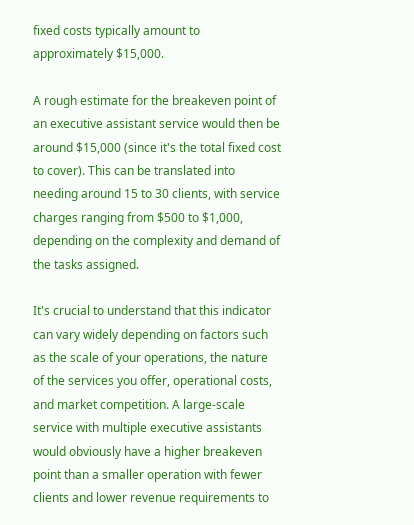fixed costs typically amount to approximately $15,000.

A rough estimate for the breakeven point of an executive assistant service would then be around $15,000 (since it's the total fixed cost to cover). This can be translated into needing around 15 to 30 clients, with service charges ranging from $500 to $1,000, depending on the complexity and demand of the tasks assigned.

It's crucial to understand that this indicator can vary widely depending on factors such as the scale of your operations, the nature of the services you offer, operational costs, and market competition. A large-scale service with multiple executive assistants would obviously have a higher breakeven point than a smaller operation with fewer clients and lower revenue requirements to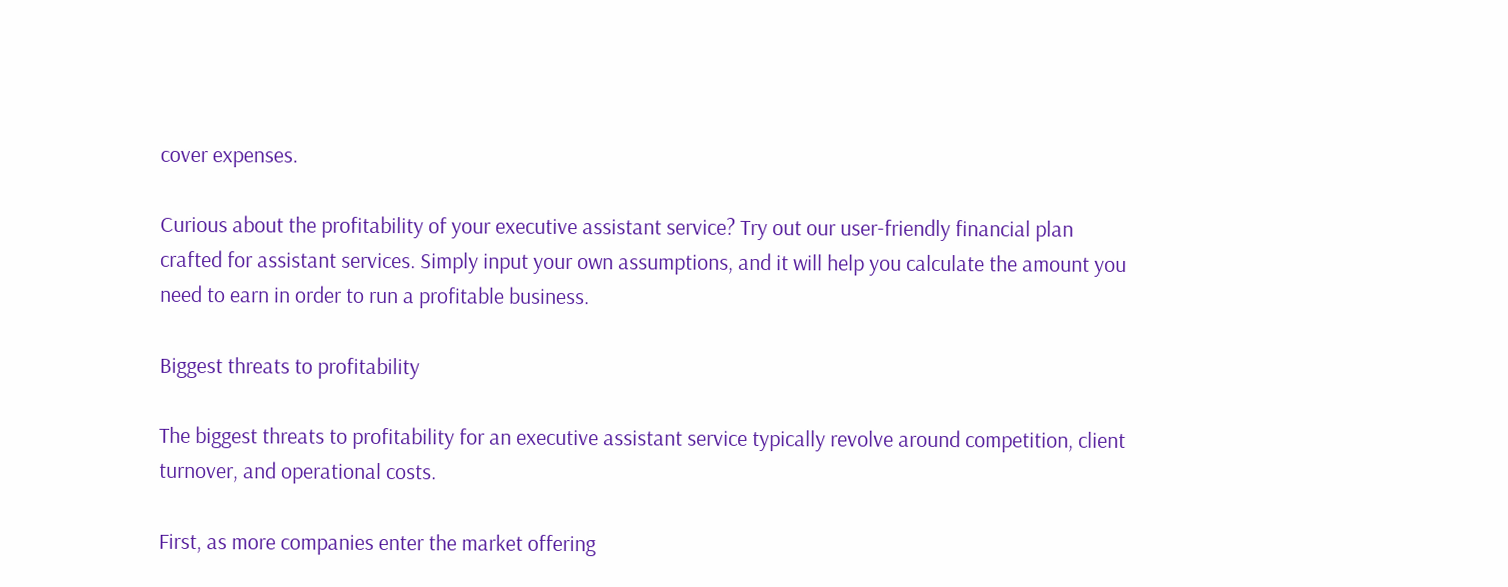cover expenses.

Curious about the profitability of your executive assistant service? Try out our user-friendly financial plan crafted for assistant services. Simply input your own assumptions, and it will help you calculate the amount you need to earn in order to run a profitable business.

Biggest threats to profitability

The biggest threats to profitability for an executive assistant service typically revolve around competition, client turnover, and operational costs.

First, as more companies enter the market offering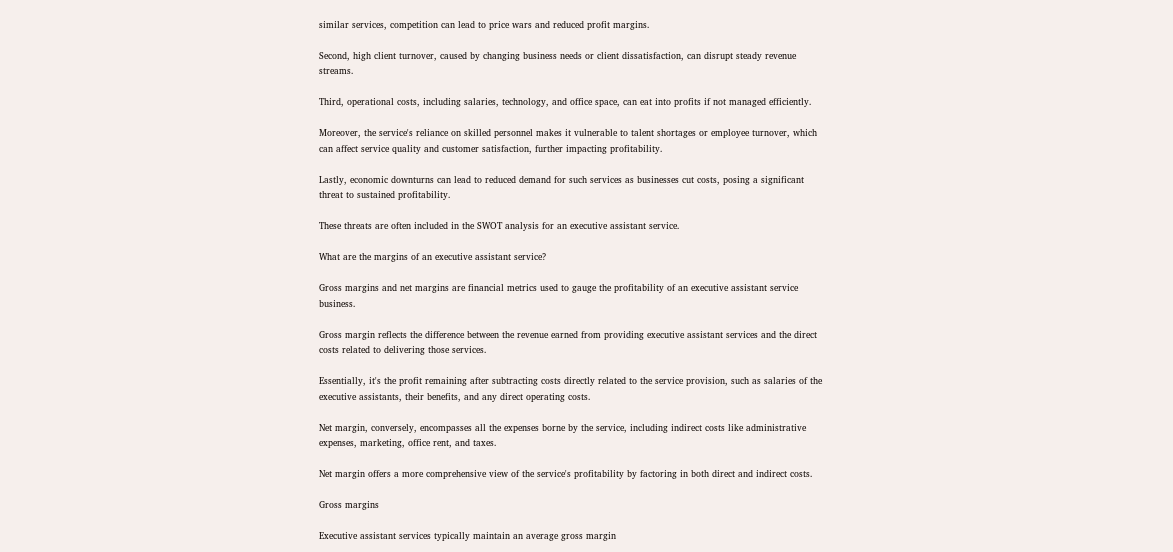similar services, competition can lead to price wars and reduced profit margins.

Second, high client turnover, caused by changing business needs or client dissatisfaction, can disrupt steady revenue streams.

Third, operational costs, including salaries, technology, and office space, can eat into profits if not managed efficiently.

Moreover, the service's reliance on skilled personnel makes it vulnerable to talent shortages or employee turnover, which can affect service quality and customer satisfaction, further impacting profitability.

Lastly, economic downturns can lead to reduced demand for such services as businesses cut costs, posing a significant threat to sustained profitability.

These threats are often included in the SWOT analysis for an executive assistant service.

What are the margins of an executive assistant service?

Gross margins and net margins are financial metrics used to gauge the profitability of an executive assistant service business.

Gross margin reflects the difference between the revenue earned from providing executive assistant services and the direct costs related to delivering those services.

Essentially, it's the profit remaining after subtracting costs directly related to the service provision, such as salaries of the executive assistants, their benefits, and any direct operating costs.

Net margin, conversely, encompasses all the expenses borne by the service, including indirect costs like administrative expenses, marketing, office rent, and taxes.

Net margin offers a more comprehensive view of the service's profitability by factoring in both direct and indirect costs.

Gross margins

Executive assistant services typically maintain an average gross margin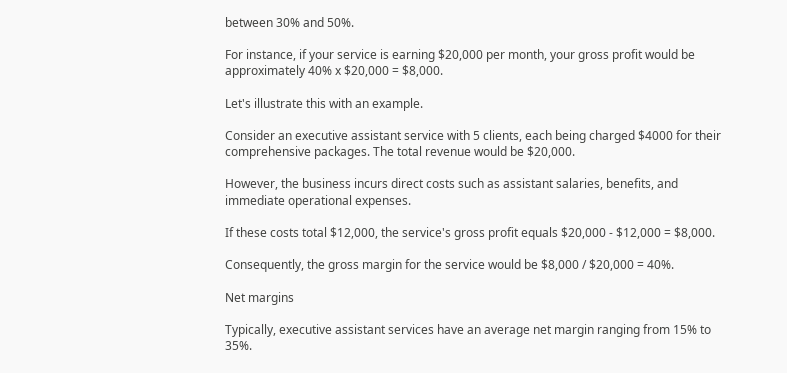between 30% and 50%.

For instance, if your service is earning $20,000 per month, your gross profit would be approximately 40% x $20,000 = $8,000.

Let's illustrate this with an example.

Consider an executive assistant service with 5 clients, each being charged $4000 for their comprehensive packages. The total revenue would be $20,000.

However, the business incurs direct costs such as assistant salaries, benefits, and immediate operational expenses.

If these costs total $12,000, the service's gross profit equals $20,000 - $12,000 = $8,000.

Consequently, the gross margin for the service would be $8,000 / $20,000 = 40%.

Net margins

Typically, executive assistant services have an average net margin ranging from 15% to 35%.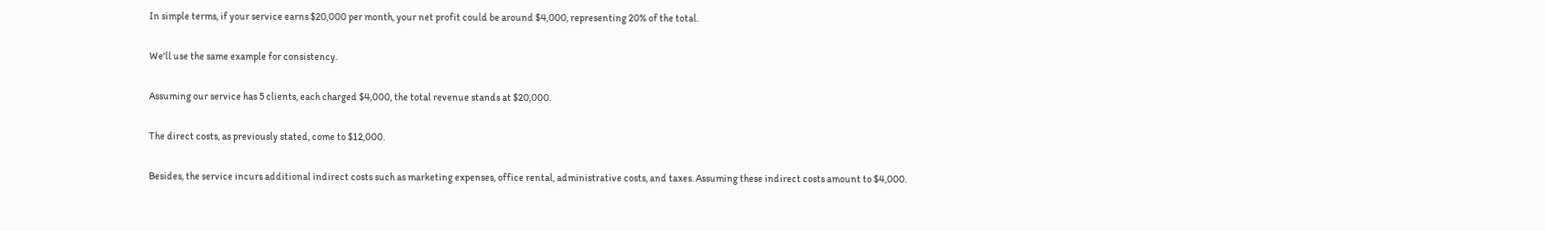In simple terms, if your service earns $20,000 per month, your net profit could be around $4,000, representing 20% of the total.

We'll use the same example for consistency.

Assuming our service has 5 clients, each charged $4,000, the total revenue stands at $20,000.

The direct costs, as previously stated, come to $12,000.

Besides, the service incurs additional indirect costs such as marketing expenses, office rental, administrative costs, and taxes. Assuming these indirect costs amount to $4,000.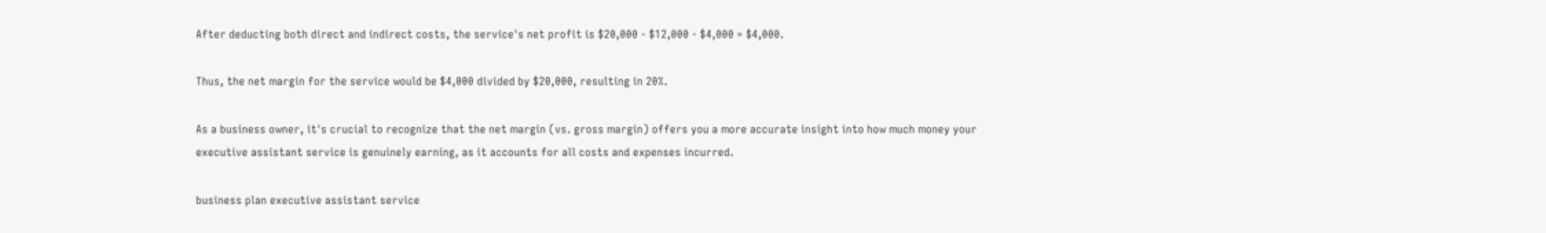After deducting both direct and indirect costs, the service's net profit is $20,000 - $12,000 - $4,000 = $4,000.

Thus, the net margin for the service would be $4,000 divided by $20,000, resulting in 20%.

As a business owner, it's crucial to recognize that the net margin (vs. gross margin) offers you a more accurate insight into how much money your executive assistant service is genuinely earning, as it accounts for all costs and expenses incurred.

business plan executive assistant service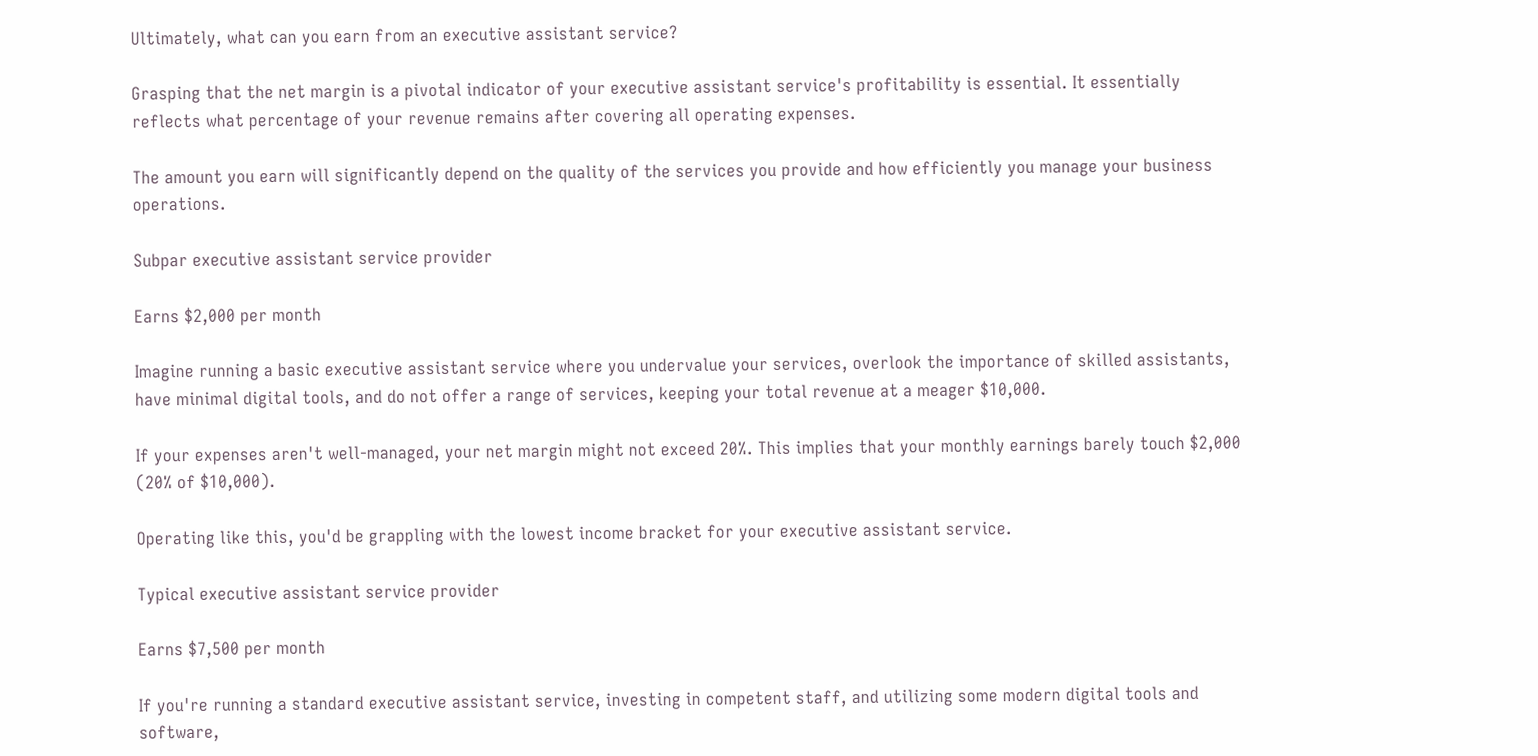Ultimately, what can you earn from an executive assistant service?

Grasping that the net margin is a pivotal indicator of your executive assistant service's profitability is essential. It essentially reflects what percentage of your revenue remains after covering all operating expenses.

The amount you earn will significantly depend on the quality of the services you provide and how efficiently you manage your business operations.

Subpar executive assistant service provider

Earns $2,000 per month

Imagine running a basic executive assistant service where you undervalue your services, overlook the importance of skilled assistants, have minimal digital tools, and do not offer a range of services, keeping your total revenue at a meager $10,000.

If your expenses aren't well-managed, your net margin might not exceed 20%. This implies that your monthly earnings barely touch $2,000 (20% of $10,000).

Operating like this, you'd be grappling with the lowest income bracket for your executive assistant service.

Typical executive assistant service provider

Earns $7,500 per month

If you're running a standard executive assistant service, investing in competent staff, and utilizing some modern digital tools and software,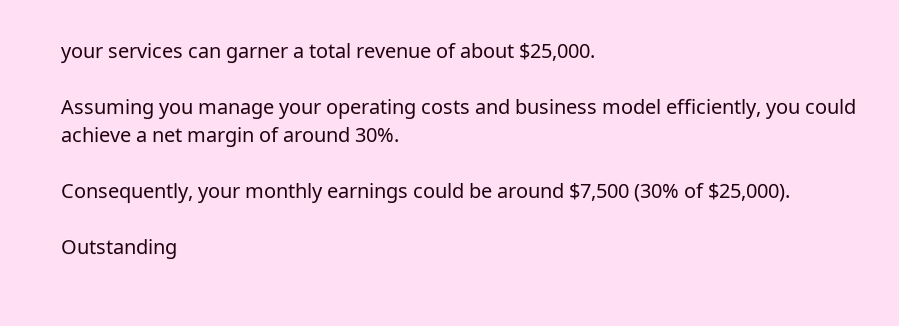your services can garner a total revenue of about $25,000.

Assuming you manage your operating costs and business model efficiently, you could achieve a net margin of around 30%.

Consequently, your monthly earnings could be around $7,500 (30% of $25,000).

Outstanding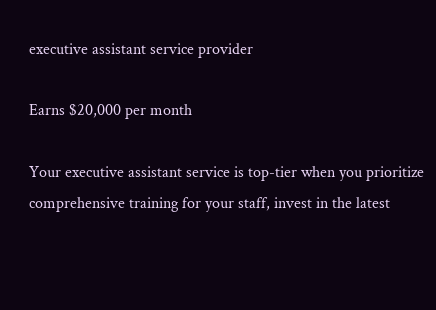executive assistant service provider

Earns $20,000 per month

Your executive assistant service is top-tier when you prioritize comprehensive training for your staff, invest in the latest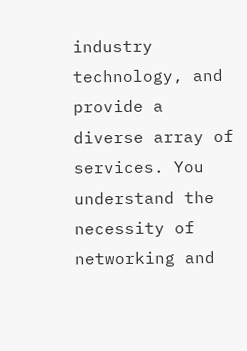industry technology, and provide a diverse array of services. You understand the necessity of networking and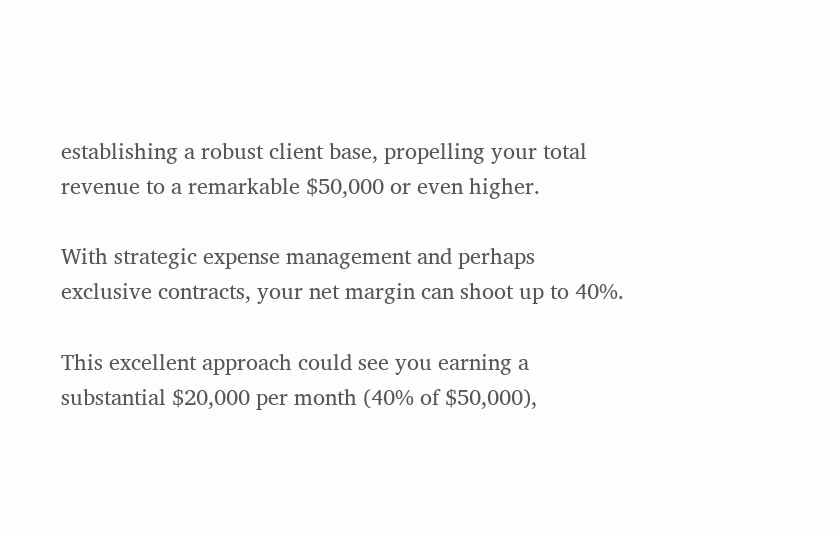establishing a robust client base, propelling your total revenue to a remarkable $50,000 or even higher.

With strategic expense management and perhaps exclusive contracts, your net margin can shoot up to 40%.

This excellent approach could see you earning a substantial $20,000 per month (40% of $50,000),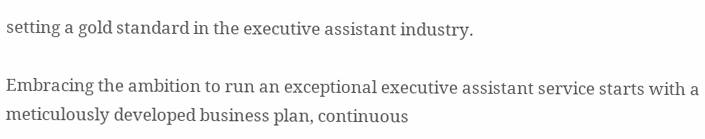setting a gold standard in the executive assistant industry.

Embracing the ambition to run an exceptional executive assistant service starts with a meticulously developed business plan, continuous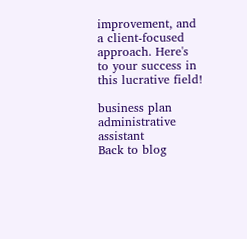improvement, and a client-focused approach. Here's to your success in this lucrative field!

business plan administrative assistant
Back to blog